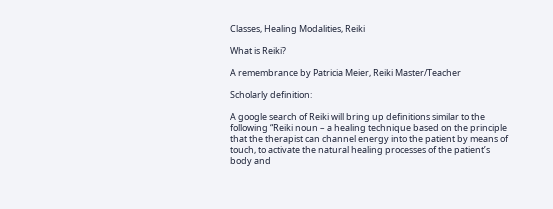Classes, Healing Modalities, Reiki

What is Reiki?

A remembrance by Patricia Meier, Reiki Master/Teacher

Scholarly definition:

A google search of Reiki will bring up definitions similar to the following “Reiki noun – a healing technique based on the principle that the therapist can channel energy into the patient by means of touch, to activate the natural healing processes of the patient’s body and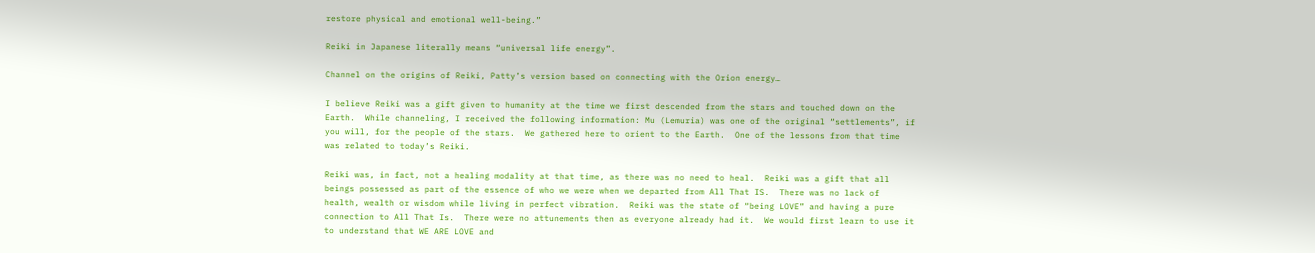restore physical and emotional well-being.”

Reiki in Japanese literally means “universal life energy”.

Channel on the origins of Reiki, Patty’s version based on connecting with the Orion energy…

I believe Reiki was a gift given to humanity at the time we first descended from the stars and touched down on the Earth.  While channeling, I received the following information: Mu (Lemuria) was one of the original “settlements”, if you will, for the people of the stars.  We gathered here to orient to the Earth.  One of the lessons from that time was related to today’s Reiki.

Reiki was, in fact, not a healing modality at that time, as there was no need to heal.  Reiki was a gift that all beings possessed as part of the essence of who we were when we departed from All That IS.  There was no lack of health, wealth or wisdom while living in perfect vibration.  Reiki was the state of “being LOVE” and having a pure connection to All That Is.  There were no attunements then as everyone already had it.  We would first learn to use it to understand that WE ARE LOVE and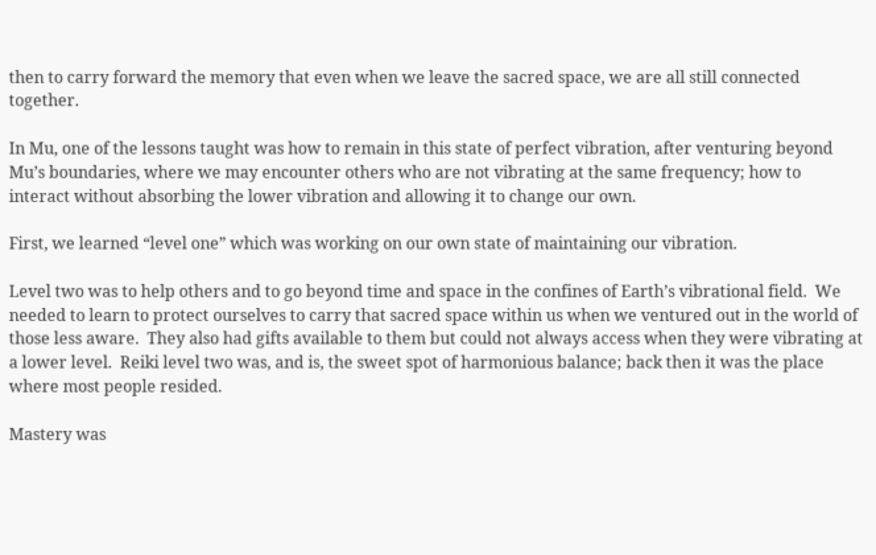then to carry forward the memory that even when we leave the sacred space, we are all still connected together.

In Mu, one of the lessons taught was how to remain in this state of perfect vibration, after venturing beyond Mu’s boundaries, where we may encounter others who are not vibrating at the same frequency; how to interact without absorbing the lower vibration and allowing it to change our own.

First, we learned “level one” which was working on our own state of maintaining our vibration.

Level two was to help others and to go beyond time and space in the confines of Earth’s vibrational field.  We needed to learn to protect ourselves to carry that sacred space within us when we ventured out in the world of those less aware.  They also had gifts available to them but could not always access when they were vibrating at a lower level.  Reiki level two was, and is, the sweet spot of harmonious balance; back then it was the place where most people resided.

Mastery was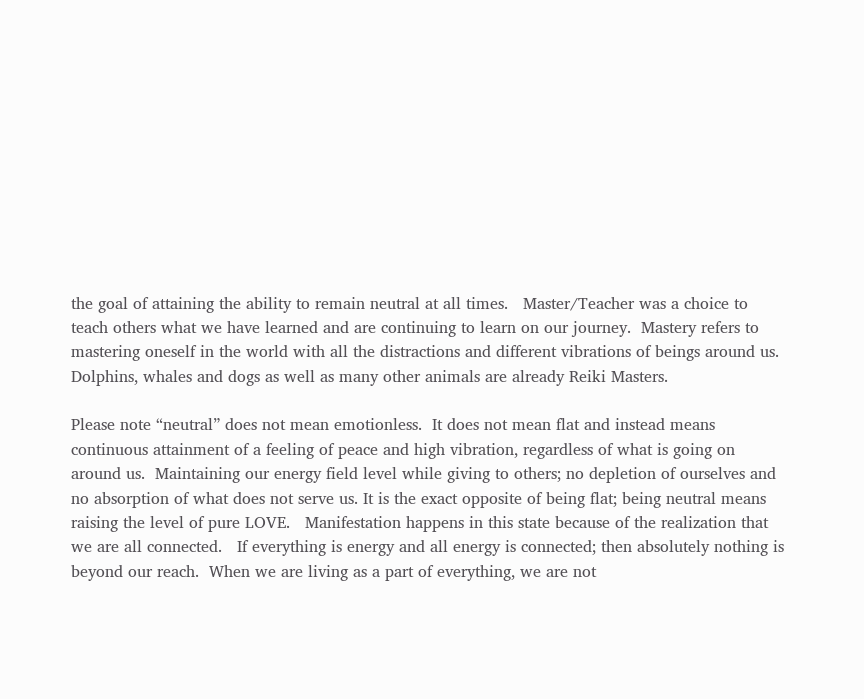the goal of attaining the ability to remain neutral at all times.   Master/Teacher was a choice to teach others what we have learned and are continuing to learn on our journey.  Mastery refers to mastering oneself in the world with all the distractions and different vibrations of beings around us.  Dolphins, whales and dogs as well as many other animals are already Reiki Masters.

Please note “neutral” does not mean emotionless.  It does not mean flat and instead means continuous attainment of a feeling of peace and high vibration, regardless of what is going on around us.  Maintaining our energy field level while giving to others; no depletion of ourselves and no absorption of what does not serve us. It is the exact opposite of being flat; being neutral means raising the level of pure LOVE.   Manifestation happens in this state because of the realization that we are all connected.   If everything is energy and all energy is connected; then absolutely nothing is beyond our reach.  When we are living as a part of everything, we are not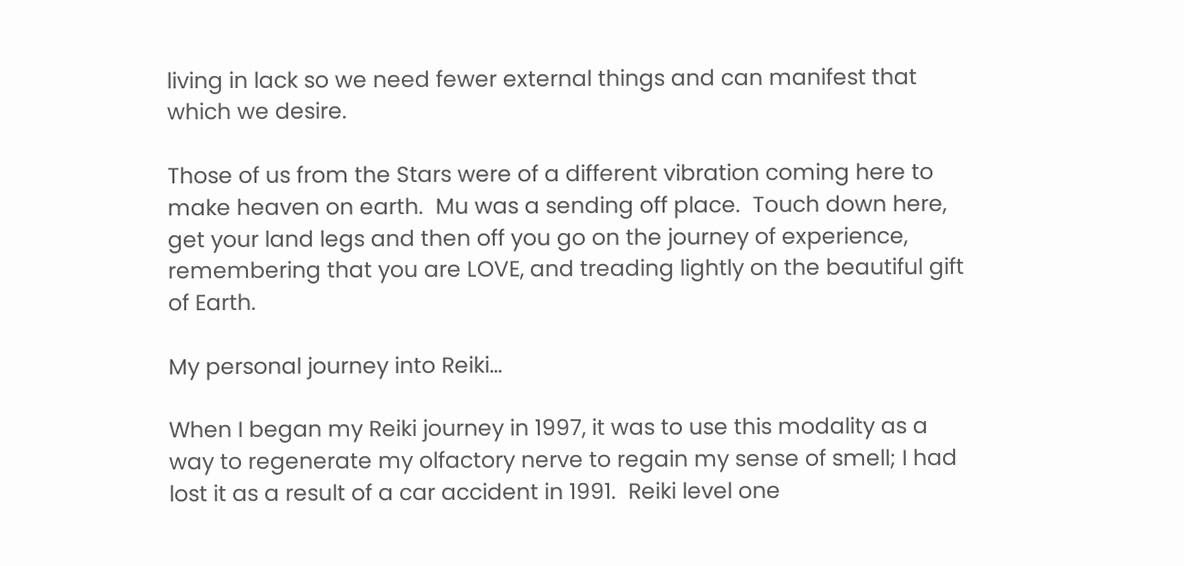living in lack so we need fewer external things and can manifest that which we desire.

Those of us from the Stars were of a different vibration coming here to make heaven on earth.  Mu was a sending off place.  Touch down here, get your land legs and then off you go on the journey of experience, remembering that you are LOVE, and treading lightly on the beautiful gift of Earth.

My personal journey into Reiki…

When I began my Reiki journey in 1997, it was to use this modality as a way to regenerate my olfactory nerve to regain my sense of smell; I had lost it as a result of a car accident in 1991.  Reiki level one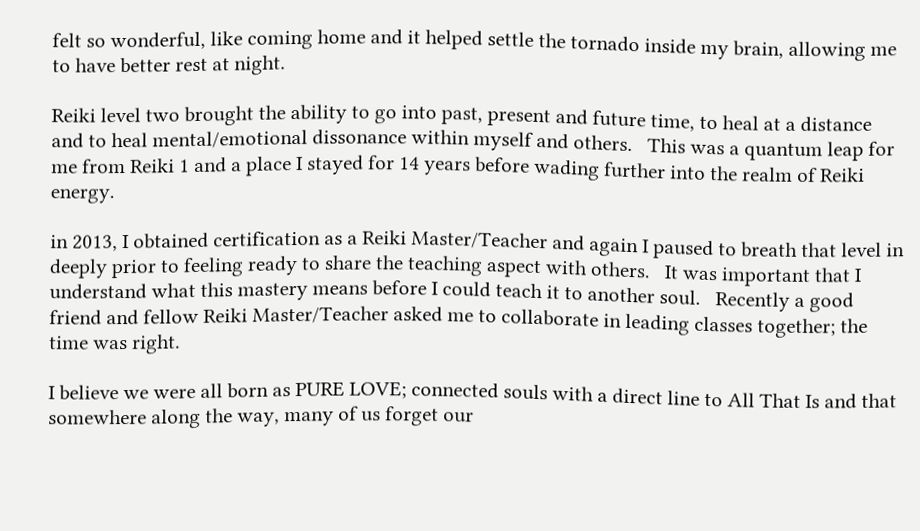felt so wonderful, like coming home and it helped settle the tornado inside my brain, allowing me to have better rest at night.

Reiki level two brought the ability to go into past, present and future time, to heal at a distance and to heal mental/emotional dissonance within myself and others.   This was a quantum leap for me from Reiki 1 and a place I stayed for 14 years before wading further into the realm of Reiki energy.

in 2013, I obtained certification as a Reiki Master/Teacher and again I paused to breath that level in deeply prior to feeling ready to share the teaching aspect with others.   It was important that I understand what this mastery means before I could teach it to another soul.   Recently a good friend and fellow Reiki Master/Teacher asked me to collaborate in leading classes together; the time was right.

I believe we were all born as PURE LOVE; connected souls with a direct line to All That Is and that somewhere along the way, many of us forget our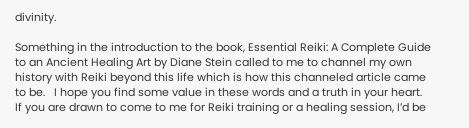divinity.

Something in the introduction to the book, Essential Reiki: A Complete Guide to an Ancient Healing Art by Diane Stein called to me to channel my own history with Reiki beyond this life which is how this channeled article came to be.   I hope you find some value in these words and a truth in your heart.   If you are drawn to come to me for Reiki training or a healing session, I’d be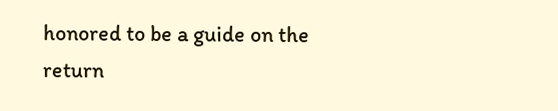honored to be a guide on the return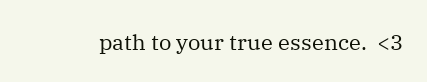path to your true essence.  <3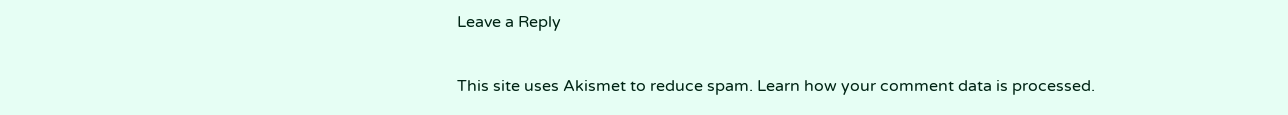Leave a Reply

This site uses Akismet to reduce spam. Learn how your comment data is processed.